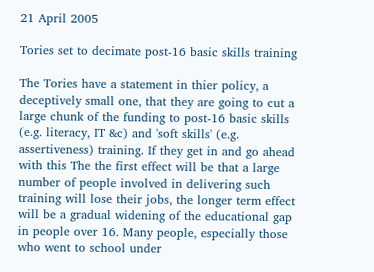21 April 2005

Tories set to decimate post-16 basic skills training

The Tories have a statement in thier policy, a deceptively small one, that they are going to cut a large chunk of the funding to post-16 basic skills (e.g. literacy, IT &c) and 'soft skills' (e.g. assertiveness) training. If they get in and go ahead with this The the first effect will be that a large number of people involved in delivering such training will lose their jobs, the longer term effect will be a gradual widening of the educational gap in people over 16. Many people, especially those who went to school under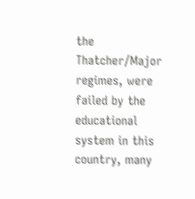the Thatcher/Major regimes, were failed by the educational system in this country, many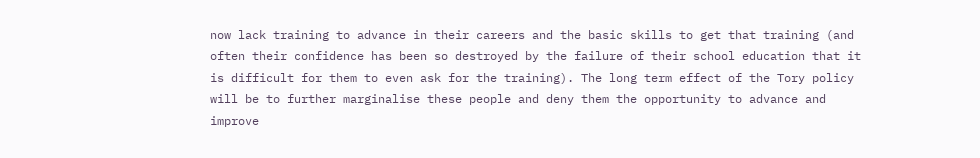now lack training to advance in their careers and the basic skills to get that training (and often their confidence has been so destroyed by the failure of their school education that it is difficult for them to even ask for the training). The long term effect of the Tory policy will be to further marginalise these people and deny them the opportunity to advance and improve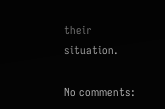their situation.

No comments: